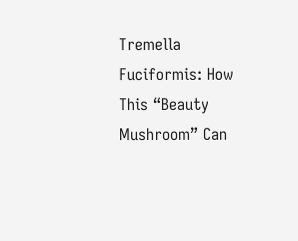Tremella Fuciformis: How This “Beauty Mushroom” Can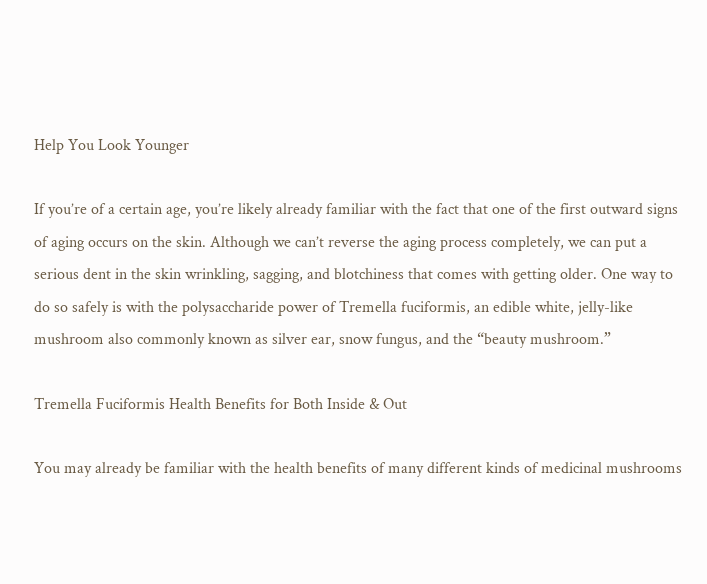Help You Look Younger

If you’re of a certain age, you’re likely already familiar with the fact that one of the first outward signs of aging occurs on the skin. Although we can’t reverse the aging process completely, we can put a serious dent in the skin wrinkling, sagging, and blotchiness that comes with getting older. One way to do so safely is with the polysaccharide power of Tremella fuciformis, an edible white, jelly-like mushroom also commonly known as silver ear, snow fungus, and the “beauty mushroom.”

Tremella Fuciformis Health Benefits for Both Inside & Out

You may already be familiar with the health benefits of many different kinds of medicinal mushrooms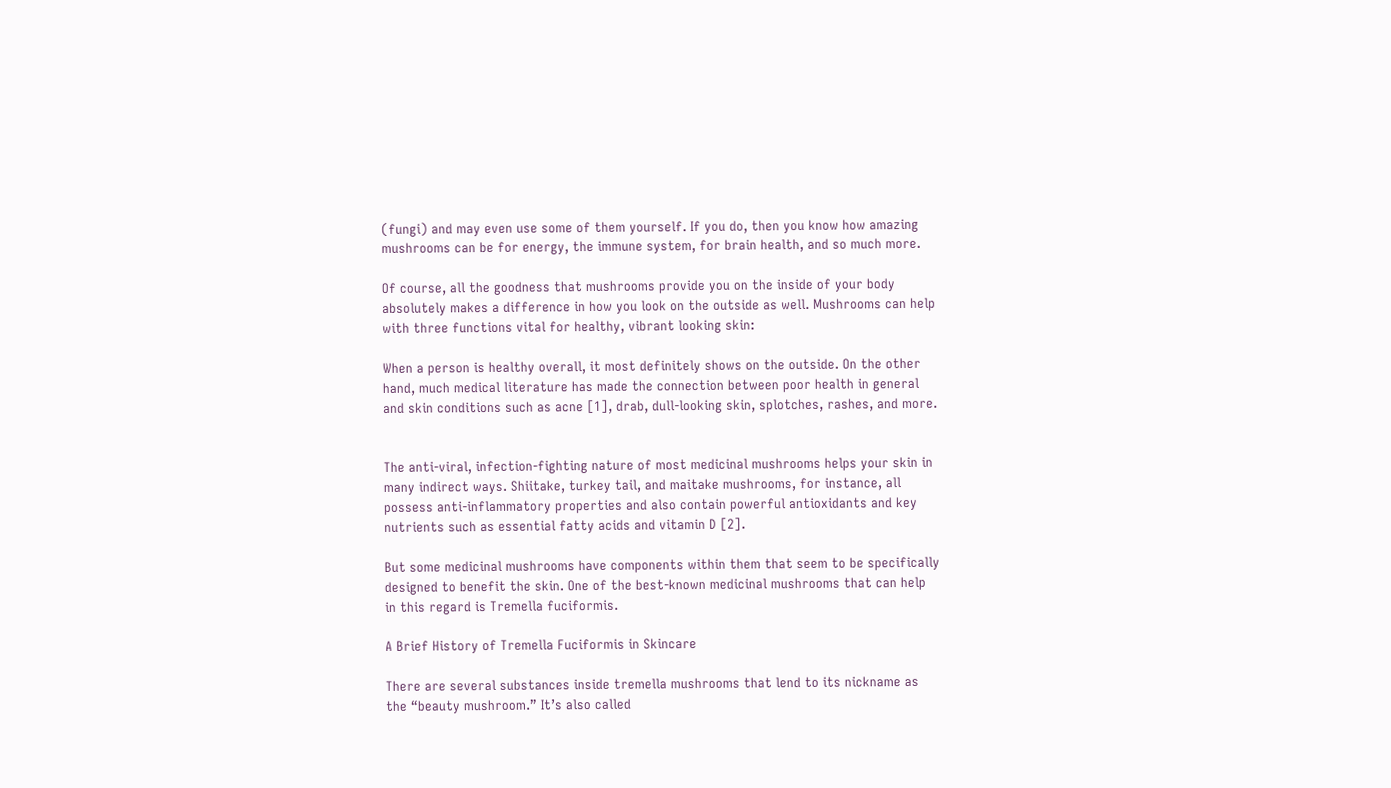(fungi) and may even use some of them yourself. If you do, then you know how amazing mushrooms can be for energy, the immune system, for brain health, and so much more.

Of course, all the goodness that mushrooms provide you on the inside of your body absolutely makes a difference in how you look on the outside as well. Mushrooms can help with three functions vital for healthy, vibrant looking skin:

When a person is healthy overall, it most definitely shows on the outside. On the other hand, much medical literature has made the connection between poor health in general and skin conditions such as acne [1], drab, dull-looking skin, splotches, rashes, and more.


The anti-viral, infection-fighting nature of most medicinal mushrooms helps your skin in many indirect ways. Shiitake, turkey tail, and maitake mushrooms, for instance, all possess anti-inflammatory properties and also contain powerful antioxidants and key nutrients such as essential fatty acids and vitamin D [2].

But some medicinal mushrooms have components within them that seem to be specifically designed to benefit the skin. One of the best-known medicinal mushrooms that can help in this regard is Tremella fuciformis.

A Brief History of Tremella Fuciformis in Skincare

There are several substances inside tremella mushrooms that lend to its nickname as the “beauty mushroom.” It’s also called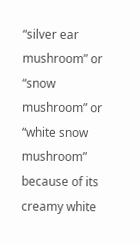“silver ear mushroom” or “snow mushroom” or “white snow mushroom” because of its creamy white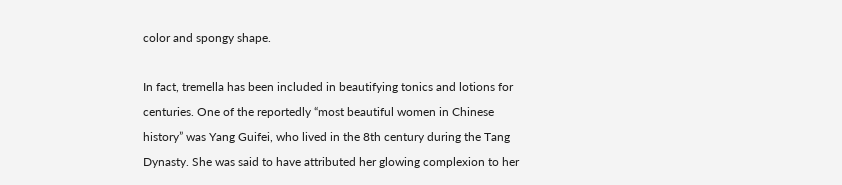color and spongy shape.

In fact, tremella has been included in beautifying tonics and lotions for centuries. One of the reportedly “most beautiful women in Chinese history” was Yang Guifei, who lived in the 8th century during the Tang Dynasty. She was said to have attributed her glowing complexion to her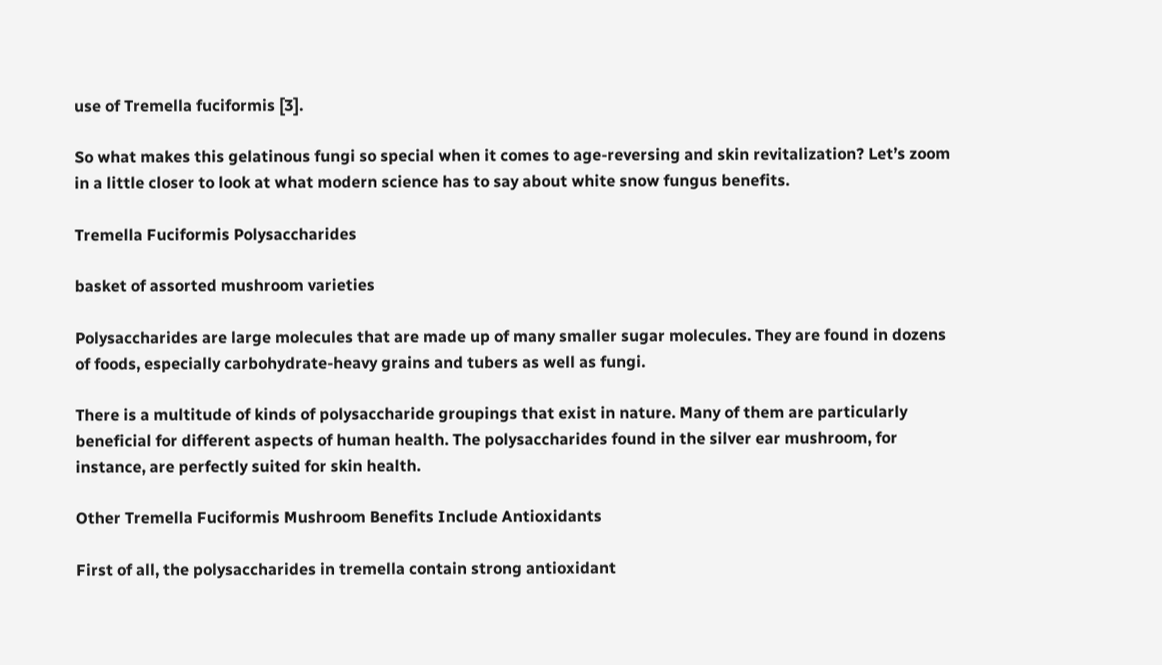use of Tremella fuciformis [3].

So what makes this gelatinous fungi so special when it comes to age-reversing and skin revitalization? Let’s zoom in a little closer to look at what modern science has to say about white snow fungus benefits.

Tremella Fuciformis Polysaccharides

basket of assorted mushroom varieties

Polysaccharides are large molecules that are made up of many smaller sugar molecules. They are found in dozens of foods, especially carbohydrate-heavy grains and tubers as well as fungi.

There is a multitude of kinds of polysaccharide groupings that exist in nature. Many of them are particularly beneficial for different aspects of human health. The polysaccharides found in the silver ear mushroom, for instance, are perfectly suited for skin health.

Other Tremella Fuciformis Mushroom Benefits Include Antioxidants

First of all, the polysaccharides in tremella contain strong antioxidant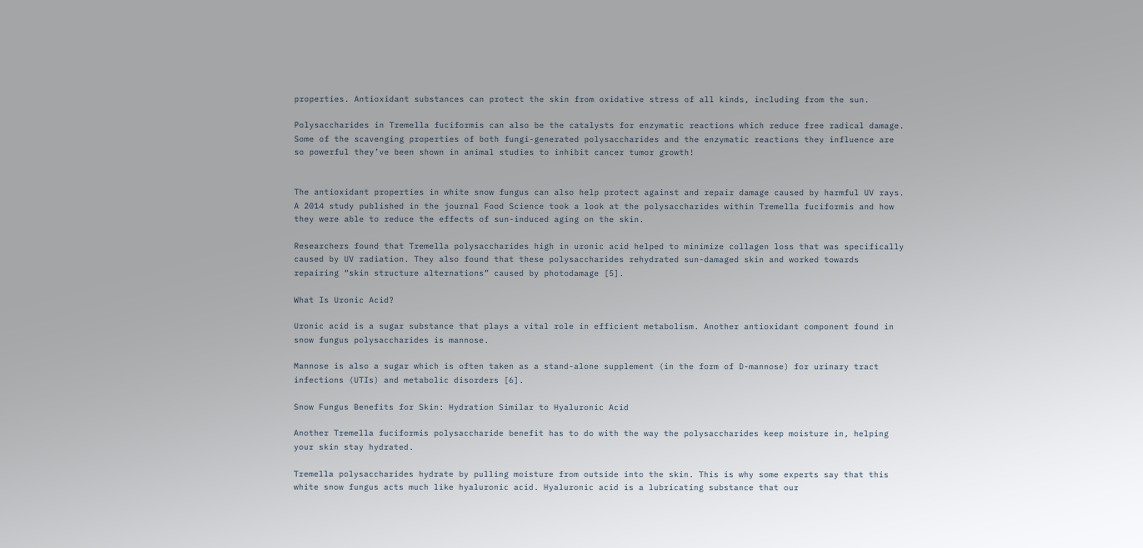properties. Antioxidant substances can protect the skin from oxidative stress of all kinds, including from the sun.

Polysaccharides in Tremella fuciformis can also be the catalysts for enzymatic reactions which reduce free radical damage. Some of the scavenging properties of both fungi-generated polysaccharides and the enzymatic reactions they influence are so powerful they’ve been shown in animal studies to inhibit cancer tumor growth!


The antioxidant properties in white snow fungus can also help protect against and repair damage caused by harmful UV rays. A 2014 study published in the journal Food Science took a look at the polysaccharides within Tremella fuciformis and how they were able to reduce the effects of sun-induced aging on the skin.

Researchers found that Tremella polysaccharides high in uronic acid helped to minimize collagen loss that was specifically caused by UV radiation. They also found that these polysaccharides rehydrated sun-damaged skin and worked towards repairing “skin structure alternations” caused by photodamage [5].

What Is Uronic Acid?

Uronic acid is a sugar substance that plays a vital role in efficient metabolism. Another antioxidant component found in snow fungus polysaccharides is mannose.

Mannose is also a sugar which is often taken as a stand-alone supplement (in the form of D-mannose) for urinary tract infections (UTIs) and metabolic disorders [6].

Snow Fungus Benefits for Skin: Hydration Similar to Hyaluronic Acid

Another Tremella fuciformis polysaccharide benefit has to do with the way the polysaccharides keep moisture in, helping your skin stay hydrated.

Tremella polysaccharides hydrate by pulling moisture from outside into the skin. This is why some experts say that this white snow fungus acts much like hyaluronic acid. Hyaluronic acid is a lubricating substance that our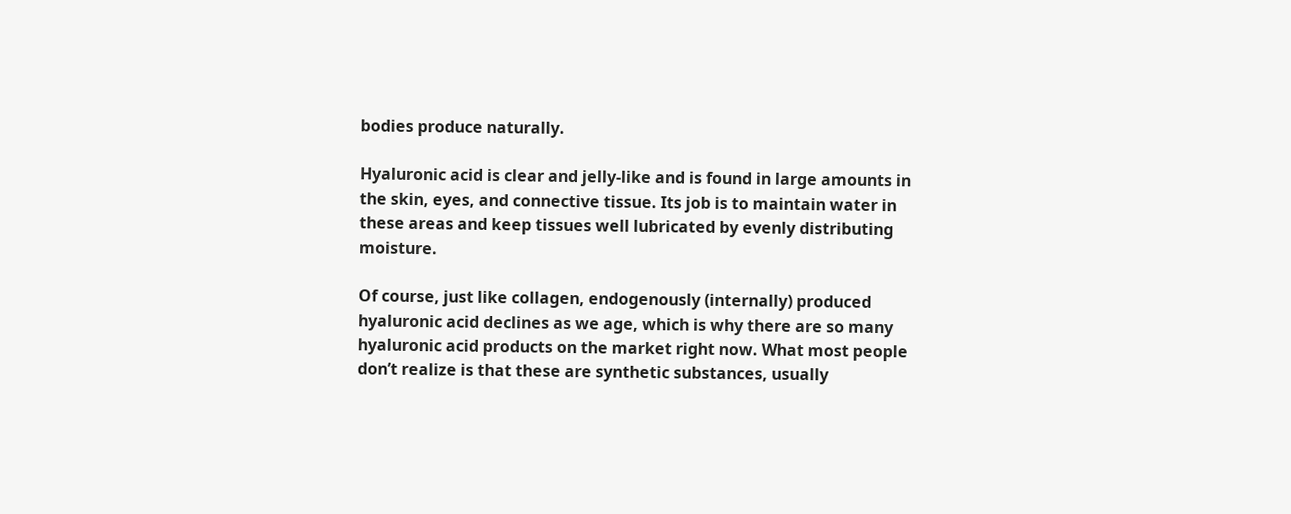bodies produce naturally.

Hyaluronic acid is clear and jelly-like and is found in large amounts in the skin, eyes, and connective tissue. Its job is to maintain water in these areas and keep tissues well lubricated by evenly distributing moisture.

Of course, just like collagen, endogenously (internally) produced hyaluronic acid declines as we age, which is why there are so many hyaluronic acid products on the market right now. What most people don’t realize is that these are synthetic substances, usually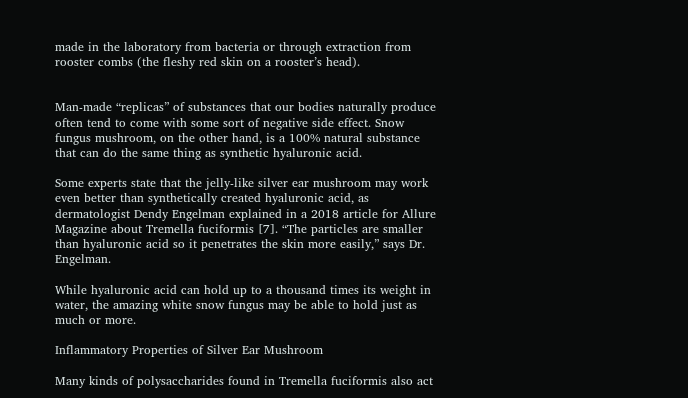made in the laboratory from bacteria or through extraction from rooster combs (the fleshy red skin on a rooster’s head).


Man-made “replicas” of substances that our bodies naturally produce often tend to come with some sort of negative side effect. Snow fungus mushroom, on the other hand, is a 100% natural substance that can do the same thing as synthetic hyaluronic acid.

Some experts state that the jelly-like silver ear mushroom may work even better than synthetically created hyaluronic acid, as dermatologist Dendy Engelman explained in a 2018 article for Allure Magazine about Tremella fuciformis [7]. “The particles are smaller than hyaluronic acid so it penetrates the skin more easily,” says Dr. Engelman.

While hyaluronic acid can hold up to a thousand times its weight in water, the amazing white snow fungus may be able to hold just as much or more.

Inflammatory Properties of Silver Ear Mushroom

Many kinds of polysaccharides found in Tremella fuciformis also act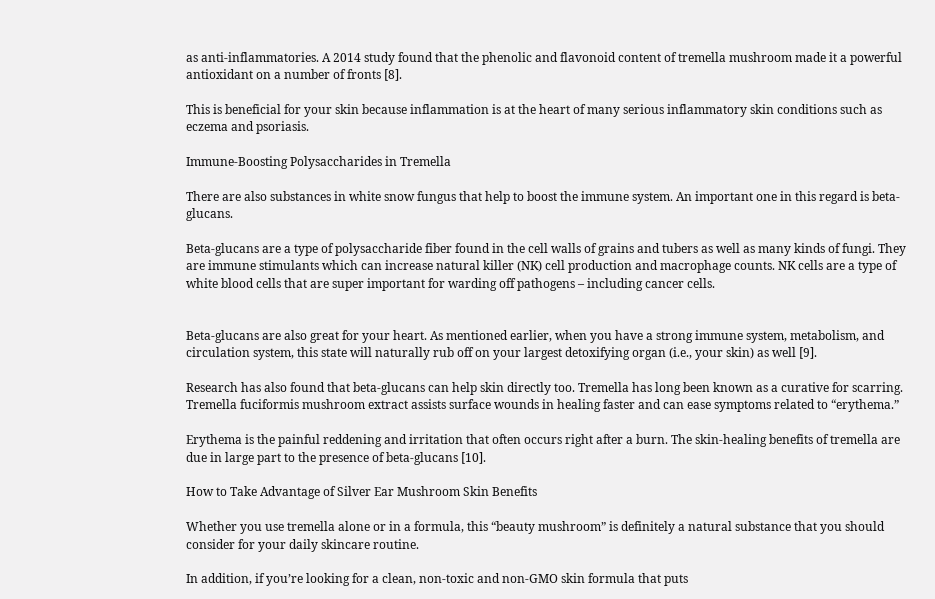as anti-inflammatories. A 2014 study found that the phenolic and flavonoid content of tremella mushroom made it a powerful antioxidant on a number of fronts [8].

This is beneficial for your skin because inflammation is at the heart of many serious inflammatory skin conditions such as eczema and psoriasis.

Immune-Boosting Polysaccharides in Tremella

There are also substances in white snow fungus that help to boost the immune system. An important one in this regard is beta-glucans.

Beta-glucans are a type of polysaccharide fiber found in the cell walls of grains and tubers as well as many kinds of fungi. They are immune stimulants which can increase natural killer (NK) cell production and macrophage counts. NK cells are a type of white blood cells that are super important for warding off pathogens – including cancer cells.


Beta-glucans are also great for your heart. As mentioned earlier, when you have a strong immune system, metabolism, and circulation system, this state will naturally rub off on your largest detoxifying organ (i.e., your skin) as well [9].

Research has also found that beta-glucans can help skin directly too. Tremella has long been known as a curative for scarring. Tremella fuciformis mushroom extract assists surface wounds in healing faster and can ease symptoms related to “erythema.”

Erythema is the painful reddening and irritation that often occurs right after a burn. The skin-healing benefits of tremella are due in large part to the presence of beta-glucans [10].

How to Take Advantage of Silver Ear Mushroom Skin Benefits

Whether you use tremella alone or in a formula, this “beauty mushroom” is definitely a natural substance that you should consider for your daily skincare routine.

In addition, if you’re looking for a clean, non-toxic and non-GMO skin formula that puts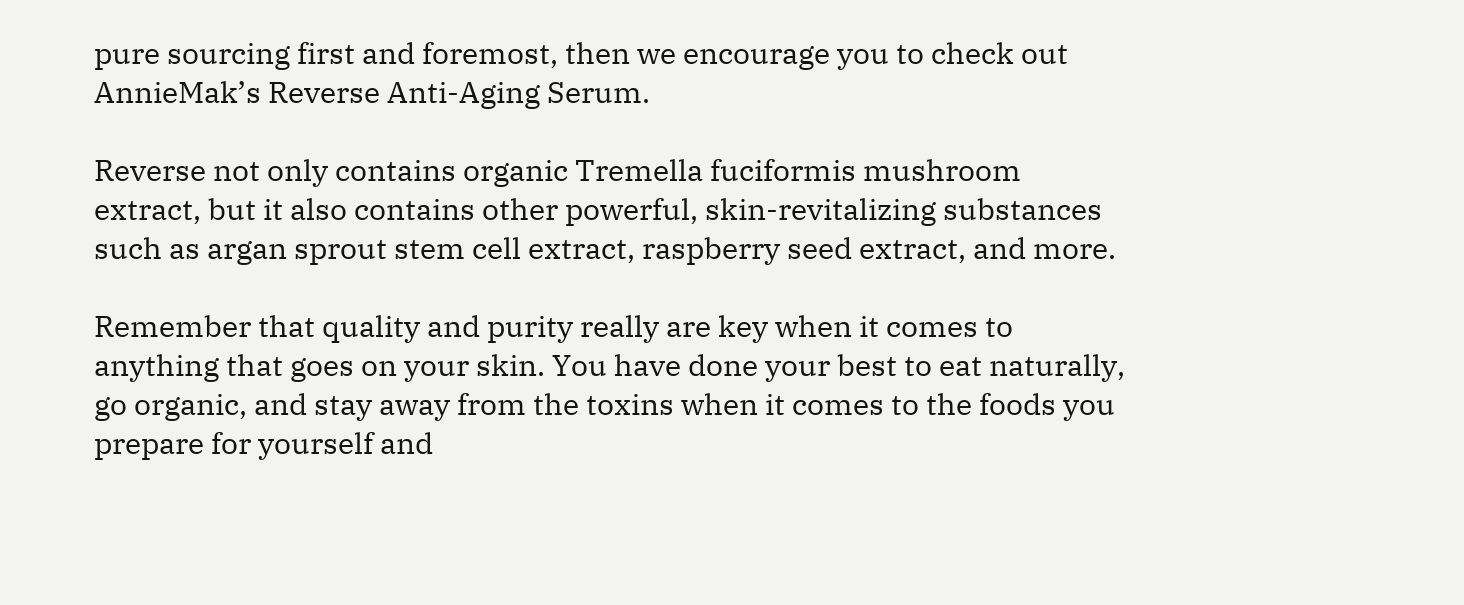pure sourcing first and foremost, then we encourage you to check out AnnieMak’s Reverse Anti-Aging Serum.

Reverse not only contains organic Tremella fuciformis mushroom extract, but it also contains other powerful, skin-revitalizing substances such as argan sprout stem cell extract, raspberry seed extract, and more.

Remember that quality and purity really are key when it comes to anything that goes on your skin. You have done your best to eat naturally, go organic, and stay away from the toxins when it comes to the foods you prepare for yourself and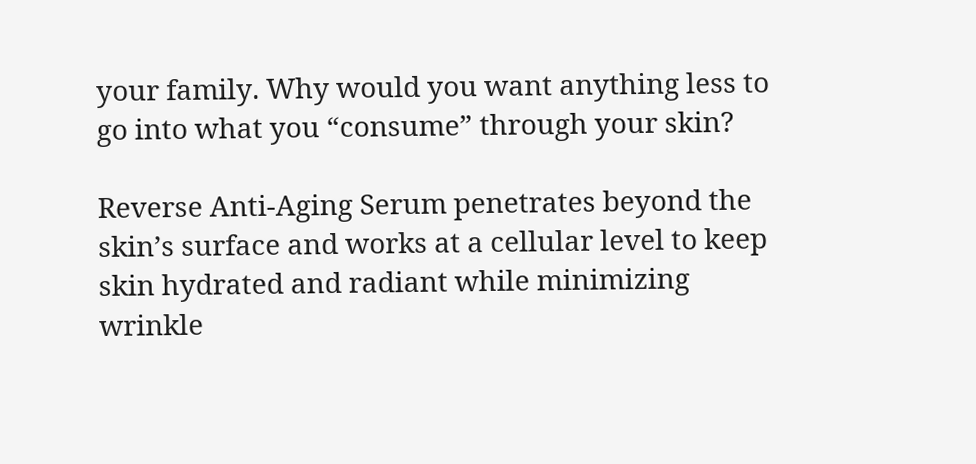your family. Why would you want anything less to go into what you “consume” through your skin?

Reverse Anti-Aging Serum penetrates beyond the skin’s surface and works at a cellular level to keep skin hydrated and radiant while minimizing wrinkle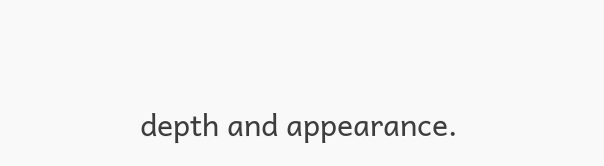depth and appearance.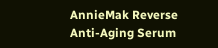AnnieMak Reverse Anti-Aging Serum